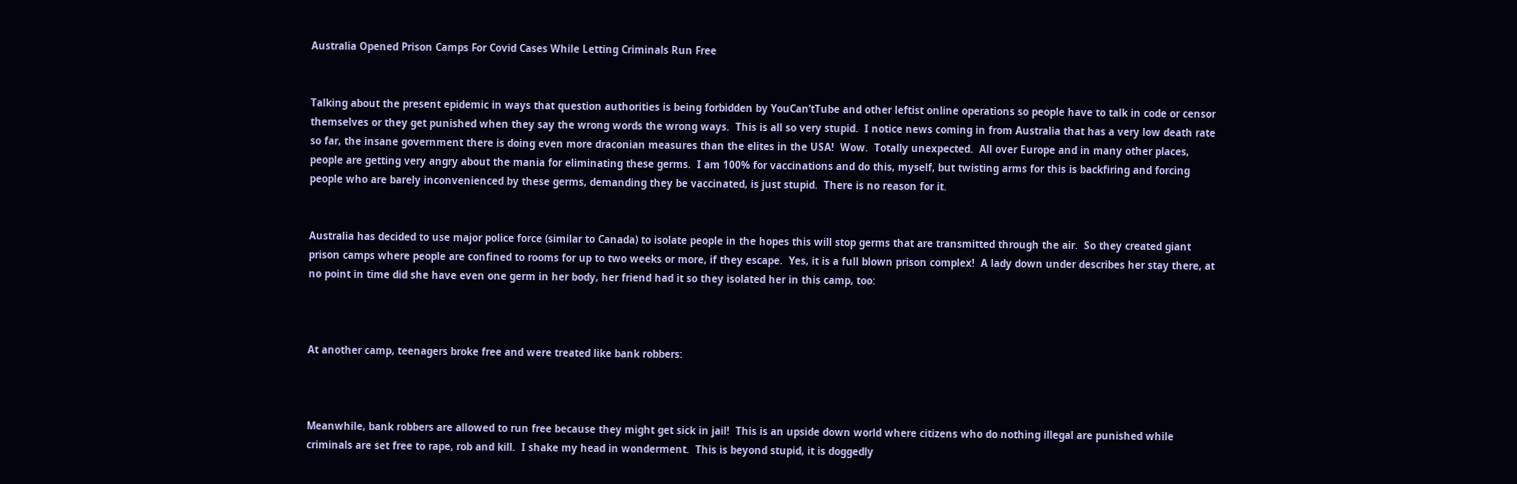Australia Opened Prison Camps For Covid Cases While Letting Criminals Run Free


Talking about the present epidemic in ways that question authorities is being forbidden by YouCan’tTube and other leftist online operations so people have to talk in code or censor themselves or they get punished when they say the wrong words the wrong ways.  This is all so very stupid.  I notice news coming in from Australia that has a very low death rate so far, the insane government there is doing even more draconian measures than the elites in the USA!  Wow.  Totally unexpected.  All over Europe and in many other places, people are getting very angry about the mania for eliminating these germs.  I am 100% for vaccinations and do this, myself, but twisting arms for this is backfiring and forcing people who are barely inconvenienced by these germs, demanding they be vaccinated, is just stupid.  There is no reason for it.


Australia has decided to use major police force (similar to Canada) to isolate people in the hopes this will stop germs that are transmitted through the air.  So they created giant prison camps where people are confined to rooms for up to two weeks or more, if they escape.  Yes, it is a full blown prison complex!  A lady down under describes her stay there, at no point in time did she have even one germ in her body, her friend had it so they isolated her in this camp, too:



At another camp, teenagers broke free and were treated like bank robbers:



Meanwhile, bank robbers are allowed to run free because they might get sick in jail!  This is an upside down world where citizens who do nothing illegal are punished while criminals are set free to rape, rob and kill.  I shake my head in wonderment.  This is beyond stupid, it is doggedly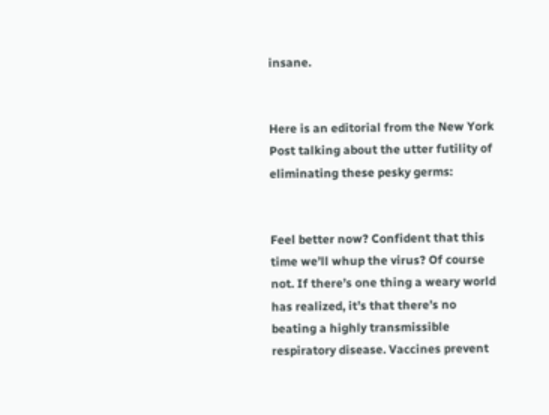insane.


Here is an editorial from the New York Post talking about the utter futility of eliminating these pesky germs:


Feel better now? Confident that this time we’ll whup the virus? Of course not. If there’s one thing a weary world has realized, it’s that there’s no beating a highly transmissible respiratory disease. Vaccines prevent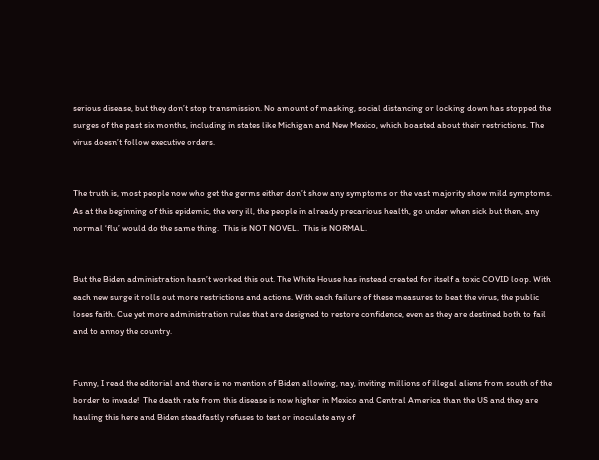serious disease, but they don’t stop transmission. No amount of masking, social distancing or locking down has stopped the surges of the past six months, including in states like Michigan and New Mexico, which boasted about their restrictions. The virus doesn’t follow executive orders.


The truth is, most people now who get the germs either don’t show any symptoms or the vast majority show mild symptoms.  As at the beginning of this epidemic, the very ill, the people in already precarious health, go under when sick but then, any normal ‘flu’ would do the same thing.  This is NOT NOVEL.  This is NORMAL.


But the Biden administration hasn’t worked this out. The White House has instead created for itself a toxic COVID loop. With each new surge it rolls out more restrictions and actions. With each failure of these measures to beat the virus, the public loses faith. Cue yet more administration rules that are designed to restore confidence, even as they are destined both to fail and to annoy the country.


Funny, I read the editorial and there is no mention of Biden allowing, nay, inviting millions of illegal aliens from south of the border to invade!  The death rate from this disease is now higher in Mexico and Central America than the US and they are hauling this here and Biden steadfastly refuses to test or inoculate any of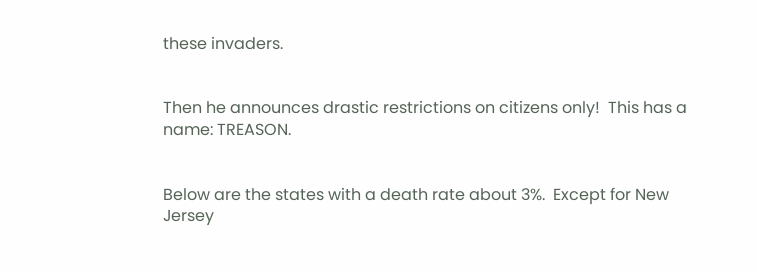these invaders.


Then he announces drastic restrictions on citizens only!  This has a name: TREASON.


Below are the states with a death rate about 3%.  Except for New Jersey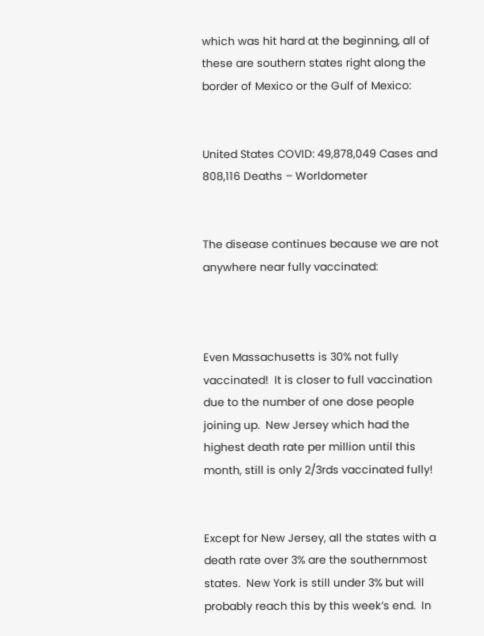which was hit hard at the beginning, all of these are southern states right along the border of Mexico or the Gulf of Mexico:


United States COVID: 49,878,049 Cases and 808,116 Deaths – Worldometer


The disease continues because we are not anywhere near fully vaccinated:



Even Massachusetts is 30% not fully vaccinated!  It is closer to full vaccination due to the number of one dose people joining up.  New Jersey which had the highest death rate per million until this month, still is only 2/3rds vaccinated fully!


Except for New Jersey, all the states with a death rate over 3% are the southernmost states.  New York is still under 3% but will probably reach this by this week’s end.  In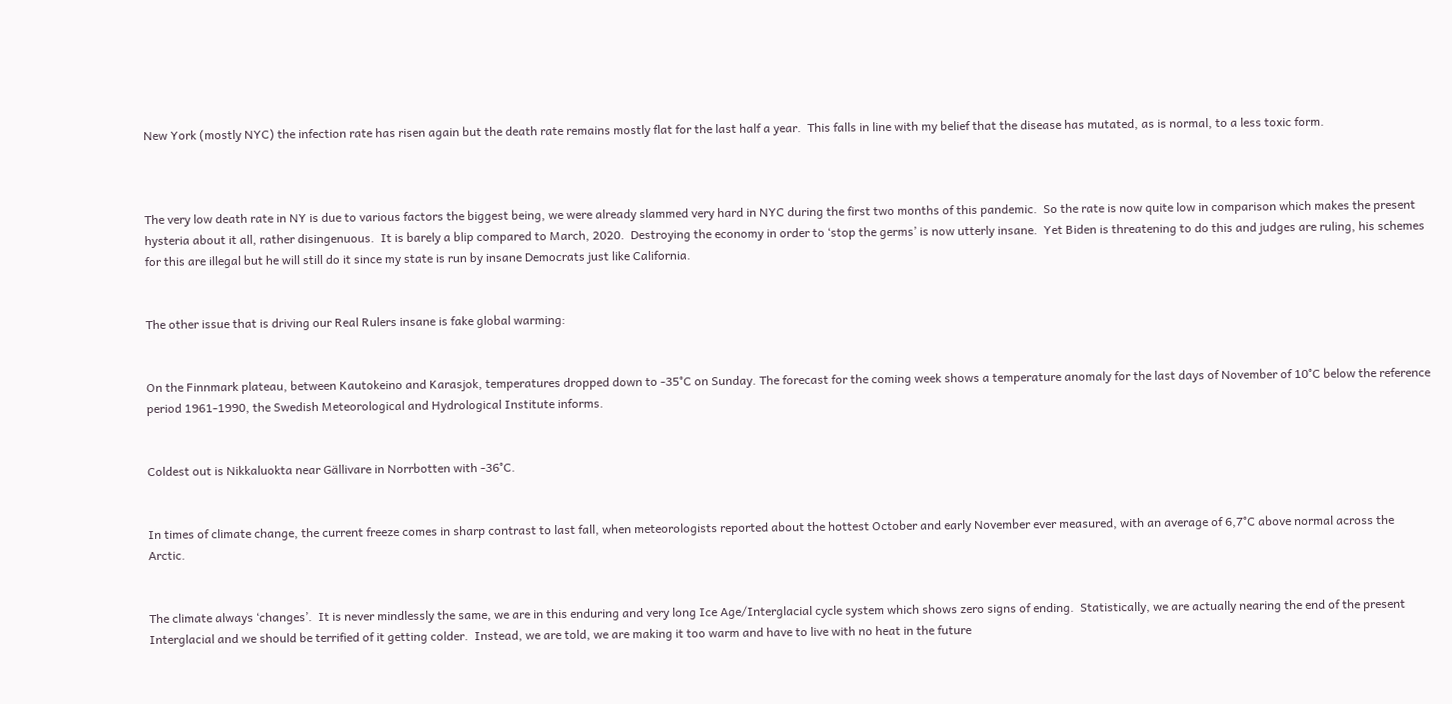New York (mostly NYC) the infection rate has risen again but the death rate remains mostly flat for the last half a year.  This falls in line with my belief that the disease has mutated, as is normal, to a less toxic form.



The very low death rate in NY is due to various factors the biggest being, we were already slammed very hard in NYC during the first two months of this pandemic.  So the rate is now quite low in comparison which makes the present hysteria about it all, rather disingenuous.  It is barely a blip compared to March, 2020.  Destroying the economy in order to ‘stop the germs’ is now utterly insane.  Yet Biden is threatening to do this and judges are ruling, his schemes for this are illegal but he will still do it since my state is run by insane Democrats just like California.


The other issue that is driving our Real Rulers insane is fake global warming:


On the Finnmark plateau, between Kautokeino and Karasjok, temperatures dropped down to -35°C on Sunday. The forecast for the coming week shows a temperature anomaly for the last days of November of 10°C below the reference period 1961-1990, the Swedish Meteorological and Hydrological Institute informs.


Coldest out is Nikkaluokta near Gällivare in Norrbotten with -36°C.


In times of climate change, the current freeze comes in sharp contrast to last fall, when meteorologists reported about the hottest October and early November ever measured, with an average of 6,7°C above normal across the Arctic.


The climate always ‘changes’.  It is never mindlessly the same, we are in this enduring and very long Ice Age/Interglacial cycle system which shows zero signs of ending.  Statistically, we are actually nearing the end of the present Interglacial and we should be terrified of it getting colder.  Instead, we are told, we are making it too warm and have to live with no heat in the future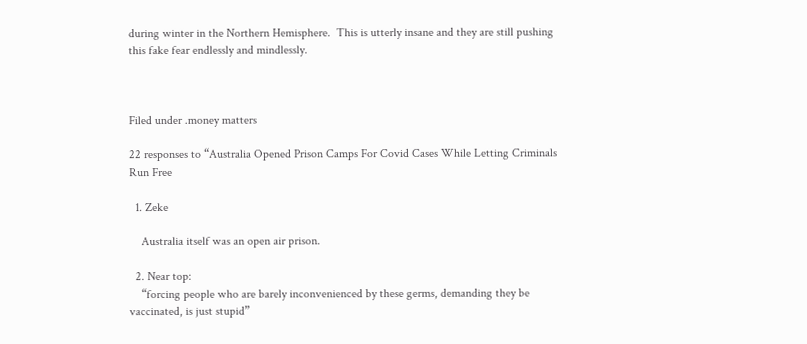during winter in the Northern Hemisphere.  This is utterly insane and they are still pushing this fake fear endlessly and mindlessly.



Filed under .money matters

22 responses to “Australia Opened Prison Camps For Covid Cases While Letting Criminals Run Free

  1. Zeke

    Australia itself was an open air prison.

  2. Near top:
    “forcing people who are barely inconvenienced by these germs, demanding they be vaccinated, is just stupid”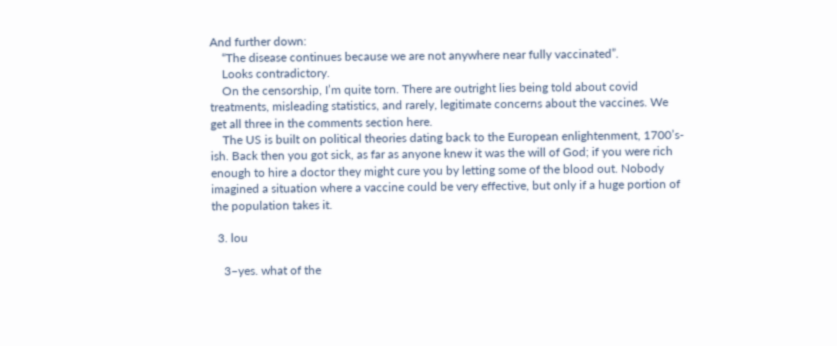And further down:
    “The disease continues because we are not anywhere near fully vaccinated”.
    Looks contradictory.
    On the censorship, I’m quite torn. There are outright lies being told about covid treatments, misleading statistics, and rarely, legitimate concerns about the vaccines. We get all three in the comments section here.
    The US is built on political theories dating back to the European enlightenment, 1700’s-ish. Back then you got sick, as far as anyone knew it was the will of God; if you were rich enough to hire a doctor they might cure you by letting some of the blood out. Nobody imagined a situation where a vaccine could be very effective, but only if a huge portion of the population takes it.

  3. lou

    3–yes. what of the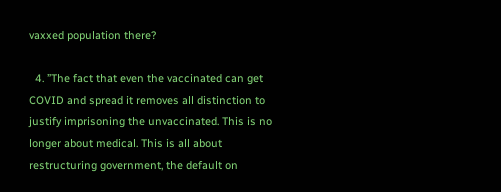vaxxed population there?

  4. ”The fact that even the vaccinated can get COVID and spread it removes all distinction to justify imprisoning the unvaccinated. This is no longer about medical. This is all about restructuring government, the default on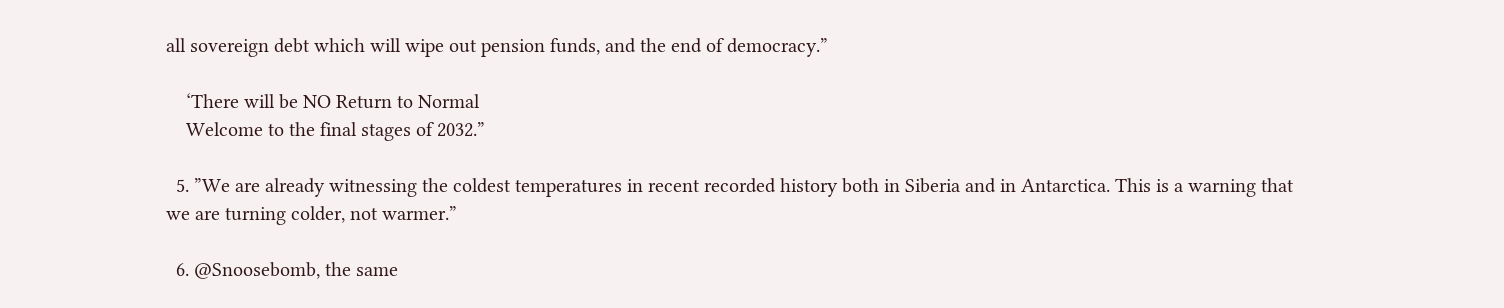all sovereign debt which will wipe out pension funds, and the end of democracy.”

    ‘There will be NO Return to Normal
    Welcome to the final stages of 2032.”

  5. ”We are already witnessing the coldest temperatures in recent recorded history both in Siberia and in Antarctica. This is a warning that we are turning colder, not warmer.”

  6. @Snoosebomb, the same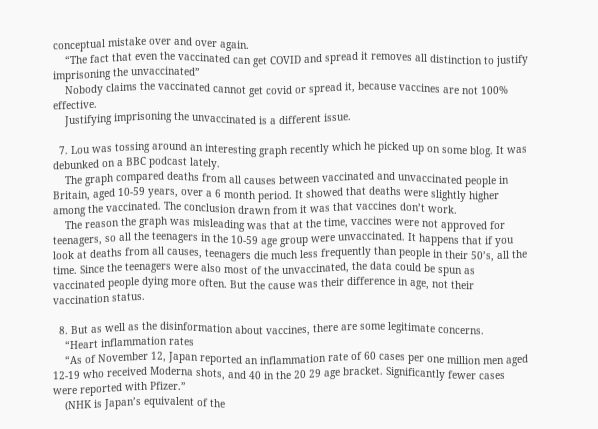conceptual mistake over and over again.
    “The fact that even the vaccinated can get COVID and spread it removes all distinction to justify imprisoning the unvaccinated”
    Nobody claims the vaccinated cannot get covid or spread it, because vaccines are not 100% effective.
    Justifying imprisoning the unvaccinated is a different issue.

  7. Lou was tossing around an interesting graph recently which he picked up on some blog. It was debunked on a BBC podcast lately.
    The graph compared deaths from all causes between vaccinated and unvaccinated people in Britain, aged 10-59 years, over a 6 month period. It showed that deaths were slightly higher among the vaccinated. The conclusion drawn from it was that vaccines don’t work.
    The reason the graph was misleading was that at the time, vaccines were not approved for teenagers, so all the teenagers in the 10-59 age group were unvaccinated. It happens that if you look at deaths from all causes, teenagers die much less frequently than people in their 50’s, all the time. Since the teenagers were also most of the unvaccinated, the data could be spun as vaccinated people dying more often. But the cause was their difference in age, not their vaccination status.

  8. But as well as the disinformation about vaccines, there are some legitimate concerns.
    “Heart inflammation rates
    “As of November 12, Japan reported an inflammation rate of 60 cases per one million men aged 12-19 who received Moderna shots, and 40 in the 20 29 age bracket. Significantly fewer cases were reported with Pfizer.”
    (NHK is Japan’s equivalent of the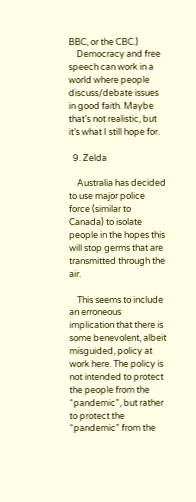BBC, or the CBC.)
    Democracy and free speech can work in a world where people discuss/debate issues in good faith. Maybe that’s not realistic, but it’s what I still hope for.

  9. Zelda

    Australia has decided to use major police force (similar to Canada) to isolate people in the hopes this will stop germs that are transmitted through the air.

    This seems to include an erroneous implication that there is some benevolent, albeit misguided, policy at work here. The policy is not intended to protect the people from the “pandemic”, but rather to protect the “pandemic” from the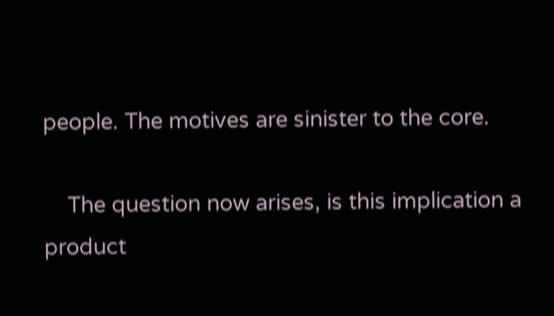people. The motives are sinister to the core.

    The question now arises, is this implication a product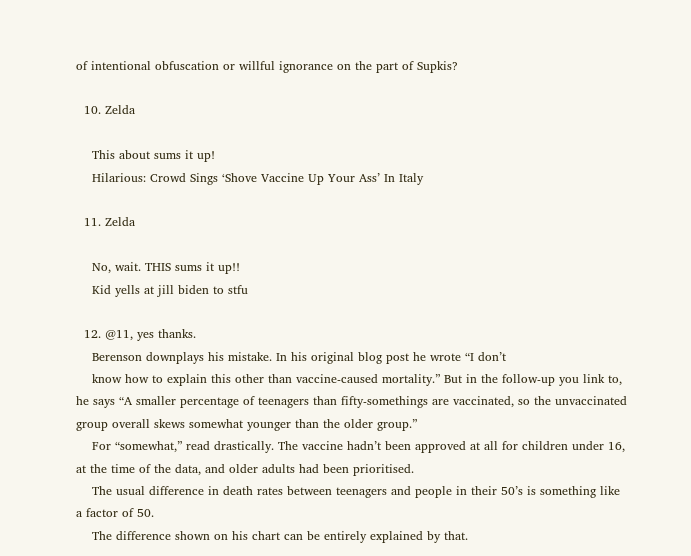of intentional obfuscation or willful ignorance on the part of Supkis?

  10. Zelda

    This about sums it up!
    Hilarious: Crowd Sings ‘Shove Vaccine Up Your Ass’ In Italy

  11. Zelda

    No, wait. THIS sums it up!!
    Kid yells at jill biden to stfu

  12. @11, yes thanks.
    Berenson downplays his mistake. In his original blog post he wrote “I don’t
    know how to explain this other than vaccine-caused mortality.” But in the follow-up you link to, he says “A smaller percentage of teenagers than fifty-somethings are vaccinated, so the unvaccinated group overall skews somewhat younger than the older group.”
    For “somewhat,” read drastically. The vaccine hadn’t been approved at all for children under 16, at the time of the data, and older adults had been prioritised.
    The usual difference in death rates between teenagers and people in their 50’s is something like a factor of 50.
    The difference shown on his chart can be entirely explained by that.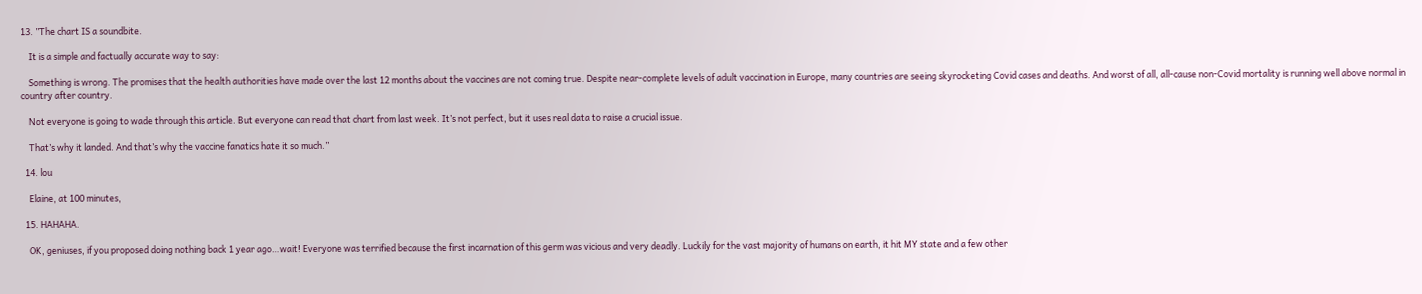13. ”The chart IS a soundbite.

    It is a simple and factually accurate way to say:

    Something is wrong. The promises that the health authorities have made over the last 12 months about the vaccines are not coming true. Despite near-complete levels of adult vaccination in Europe, many countries are seeing skyrocketing Covid cases and deaths. And worst of all, all-cause non-Covid mortality is running well above normal in country after country.

    Not everyone is going to wade through this article. But everyone can read that chart from last week. It’s not perfect, but it uses real data to raise a crucial issue.

    That’s why it landed. And that’s why the vaccine fanatics hate it so much.”

  14. lou

    Elaine, at 100 minutes,

  15. HAHAHA.

    OK, geniuses, if you proposed doing nothing back 1 year ago…wait! Everyone was terrified because the first incarnation of this germ was vicious and very deadly. Luckily for the vast majority of humans on earth, it hit MY state and a few other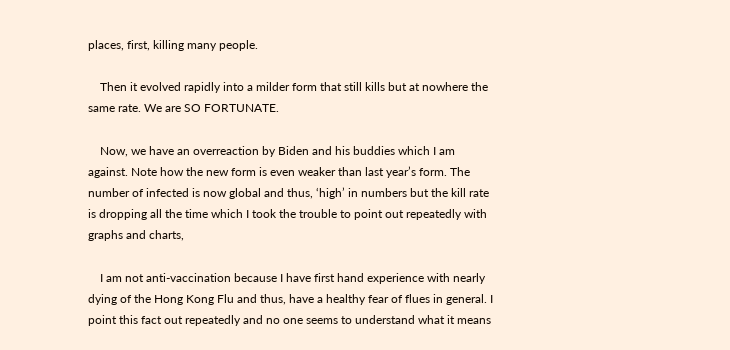places, first, killing many people.

    Then it evolved rapidly into a milder form that still kills but at nowhere the same rate. We are SO FORTUNATE.

    Now, we have an overreaction by Biden and his buddies which I am against. Note how the new form is even weaker than last year’s form. The number of infected is now global and thus, ‘high’ in numbers but the kill rate is dropping all the time which I took the trouble to point out repeatedly with graphs and charts,

    I am not anti-vaccination because I have first hand experience with nearly dying of the Hong Kong Flu and thus, have a healthy fear of flues in general. I point this fact out repeatedly and no one seems to understand what it means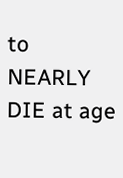to NEARLY DIE at age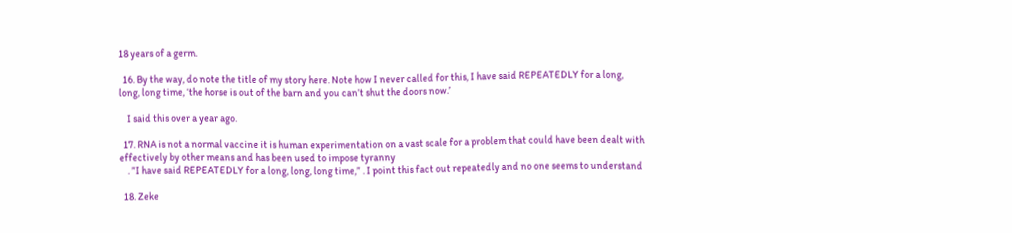18 years of a germ.

  16. By the way, do note the title of my story here. Note how I never called for this, I have said REPEATEDLY for a long, long, long time, ‘the horse is out of the barn and you can’t shut the doors now.’

    I said this over a year ago.

  17. RNA is not a normal vaccine it is human experimentation on a vast scale for a problem that could have been dealt with effectively by other means and has been used to impose tyranny
    . ”I have said REPEATEDLY for a long, long, long time,” . I point this fact out repeatedly and no one seems to understand

  18. Zeke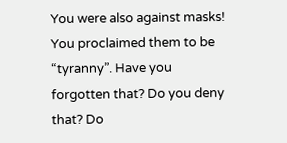You were also against masks! You proclaimed them to be “tyranny”. Have you forgotten that? Do you deny that? Do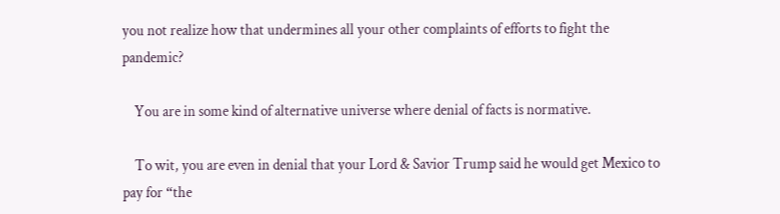you not realize how that undermines all your other complaints of efforts to fight the pandemic?

    You are in some kind of alternative universe where denial of facts is normative.

    To wit, you are even in denial that your Lord & Savior Trump said he would get Mexico to pay for “the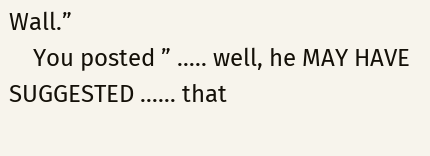Wall.”
    You posted ” ….. well, he MAY HAVE SUGGESTED …… that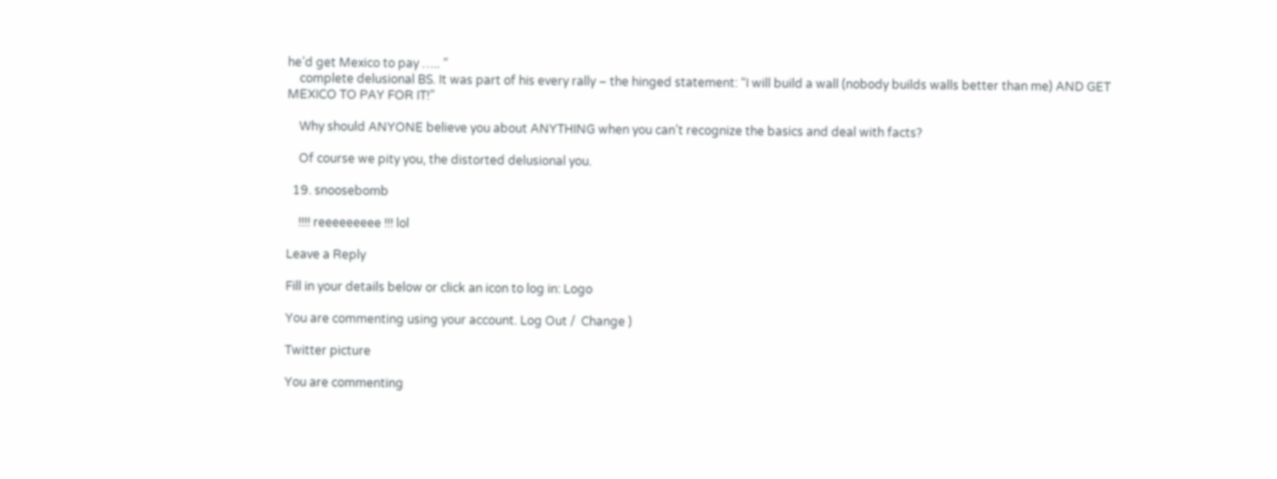he’d get Mexico to pay ….. ”
    complete delusional BS. It was part of his every rally – the hinged statement: “I will build a wall (nobody builds walls better than me) AND GET MEXICO TO PAY FOR IT!”

    Why should ANYONE believe you about ANYTHING when you can’t recognize the basics and deal with facts?

    Of course we pity you, the distorted delusional you.

  19. snoosebomb

    !!!! reeeeeeeee !!! lol

Leave a Reply

Fill in your details below or click an icon to log in: Logo

You are commenting using your account. Log Out /  Change )

Twitter picture

You are commenting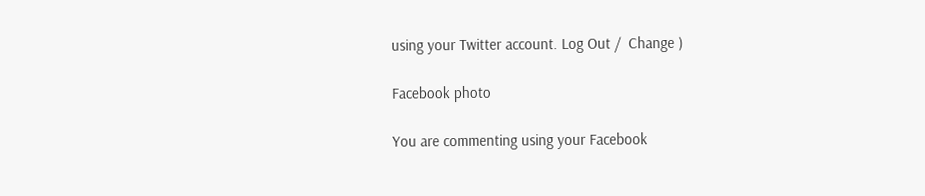using your Twitter account. Log Out /  Change )

Facebook photo

You are commenting using your Facebook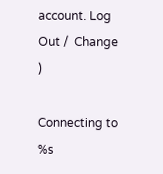account. Log Out /  Change )

Connecting to %s